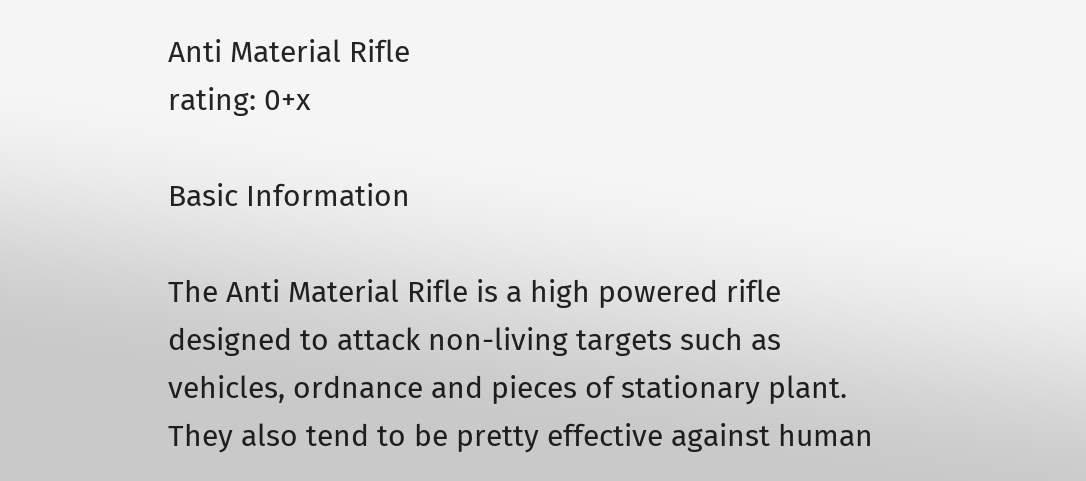Anti Material Rifle
rating: 0+x

Basic Information

The Anti Material Rifle is a high powered rifle designed to attack non-living targets such as vehicles, ordnance and pieces of stationary plant. They also tend to be pretty effective against human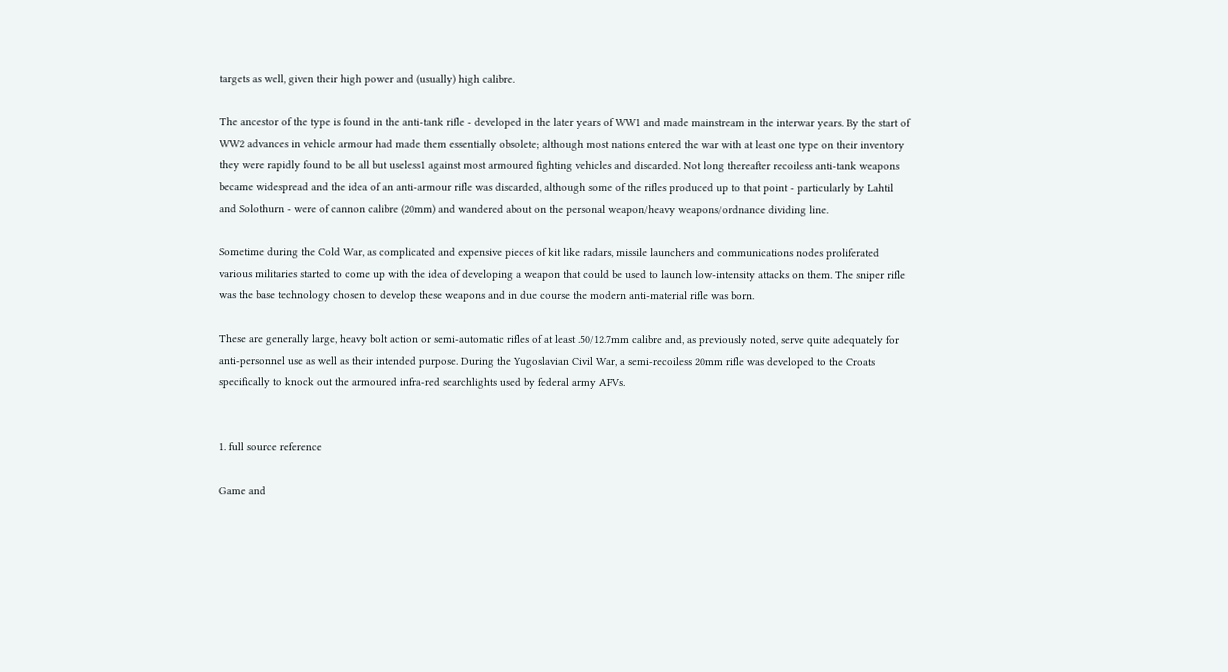targets as well, given their high power and (usually) high calibre.

The ancestor of the type is found in the anti-tank rifle - developed in the later years of WW1 and made mainstream in the interwar years. By the start of WW2 advances in vehicle armour had made them essentially obsolete; although most nations entered the war with at least one type on their inventory they were rapidly found to be all but useless1 against most armoured fighting vehicles and discarded. Not long thereafter recoiless anti-tank weapons became widespread and the idea of an anti-armour rifle was discarded, although some of the rifles produced up to that point - particularly by Lahtil and Solothurn - were of cannon calibre (20mm) and wandered about on the personal weapon/heavy weapons/ordnance dividing line.

Sometime during the Cold War, as complicated and expensive pieces of kit like radars, missile launchers and communications nodes proliferated various militaries started to come up with the idea of developing a weapon that could be used to launch low-intensity attacks on them. The sniper rifle was the base technology chosen to develop these weapons and in due course the modern anti-material rifle was born.

These are generally large, heavy bolt action or semi-automatic rifles of at least .50/12.7mm calibre and, as previously noted, serve quite adequately for anti-personnel use as well as their intended purpose. During the Yugoslavian Civil War, a semi-recoiless 20mm rifle was developed to the Croats specifically to knock out the armoured infra-red searchlights used by federal army AFVs.


1. full source reference

Game and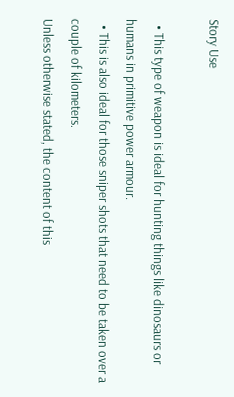Story Use

  • This type of weapon is ideal for hunting things like dinosaurs or humans in primitive power armour.
  • This is also ideal for those sniper shots that need to be taken over a couple of kilometers.
Unless otherwise stated, the content of this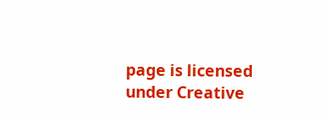page is licensed under Creative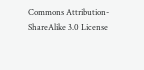Commons Attribution-ShareAlike 3.0 License